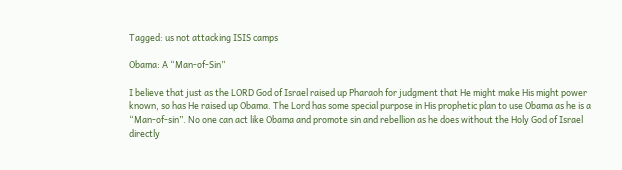Tagged: us not attacking ISIS camps

Obama: A “Man-of-Sin”

I believe that just as the LORD God of Israel raised up Pharaoh for judgment that He might make His might power known, so has He raised up Obama. The Lord has some special purpose in His prophetic plan to use Obama as he is a “Man-of-sin”. No one can act like Obama and promote sin and rebellion as he does without the Holy God of Israel directly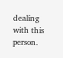dealing with this person.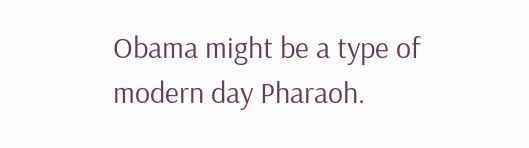Obama might be a type of modern day Pharaoh.